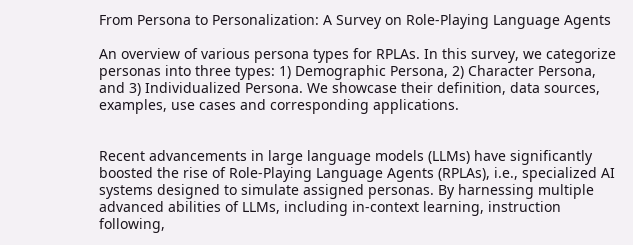From Persona to Personalization: A Survey on Role-Playing Language Agents

An overview of various persona types for RPLAs. In this survey, we categorize personas into three types: 1) Demographic Persona, 2) Character Persona, and 3) Individualized Persona. We showcase their definition, data sources, examples, use cases and corresponding applications.


Recent advancements in large language models (LLMs) have significantly boosted the rise of Role-Playing Language Agents (RPLAs), i.e., specialized AI systems designed to simulate assigned personas. By harnessing multiple advanced abilities of LLMs, including in-context learning, instruction following,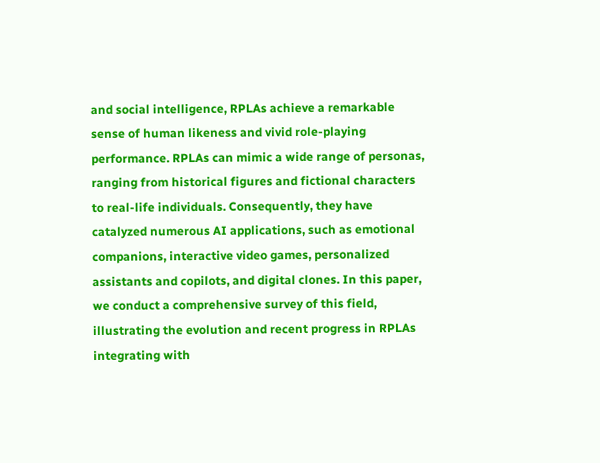and social intelligence, RPLAs achieve a remarkable sense of human likeness and vivid role-playing performance. RPLAs can mimic a wide range of personas, ranging from historical figures and fictional characters to real-life individuals. Consequently, they have catalyzed numerous AI applications, such as emotional companions, interactive video games, personalized assistants and copilots, and digital clones. In this paper, we conduct a comprehensive survey of this field, illustrating the evolution and recent progress in RPLAs integrating with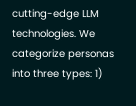cutting-edge LLM technologies. We categorize personas into three types: 1)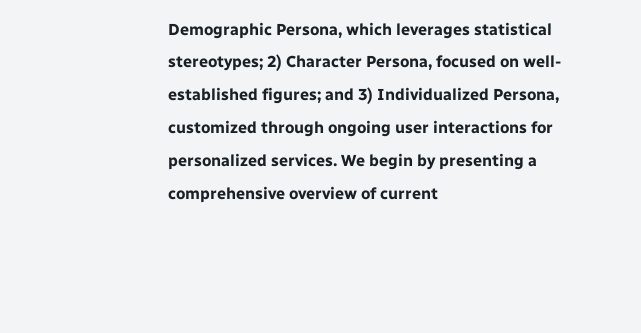Demographic Persona, which leverages statistical stereotypes; 2) Character Persona, focused on well-established figures; and 3) Individualized Persona, customized through ongoing user interactions for personalized services. We begin by presenting a comprehensive overview of current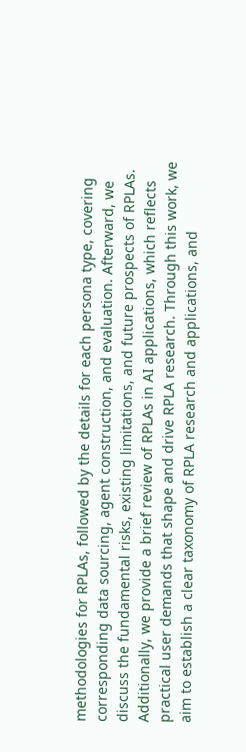methodologies for RPLAs, followed by the details for each persona type, covering corresponding data sourcing, agent construction, and evaluation. Afterward, we discuss the fundamental risks, existing limitations, and future prospects of RPLAs. Additionally, we provide a brief review of RPLAs in AI applications, which reflects practical user demands that shape and drive RPLA research. Through this work, we aim to establish a clear taxonomy of RPLA research and applications, and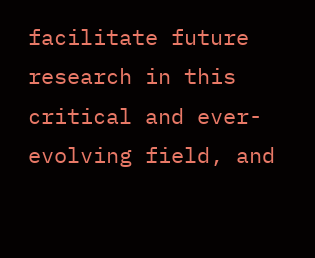facilitate future research in this critical and ever-evolving field, and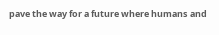pave the way for a future where humans and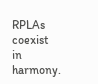RPLAs coexist in harmony.